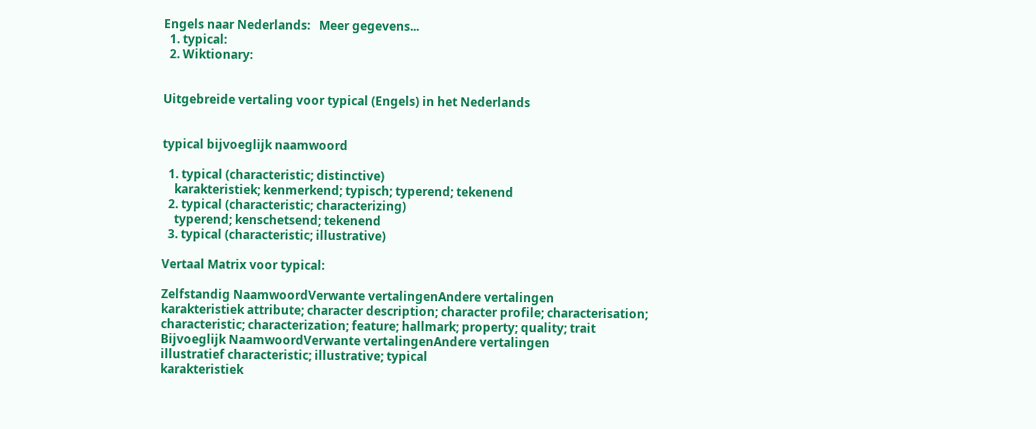Engels naar Nederlands:   Meer gegevens...
  1. typical:
  2. Wiktionary:


Uitgebreide vertaling voor typical (Engels) in het Nederlands


typical bijvoeglijk naamwoord

  1. typical (characteristic; distinctive)
    karakteristiek; kenmerkend; typisch; typerend; tekenend
  2. typical (characteristic; characterizing)
    typerend; kenschetsend; tekenend
  3. typical (characteristic; illustrative)

Vertaal Matrix voor typical:

Zelfstandig NaamwoordVerwante vertalingenAndere vertalingen
karakteristiek attribute; character description; character profile; characterisation; characteristic; characterization; feature; hallmark; property; quality; trait
Bijvoeglijk NaamwoordVerwante vertalingenAndere vertalingen
illustratief characteristic; illustrative; typical
karakteristiek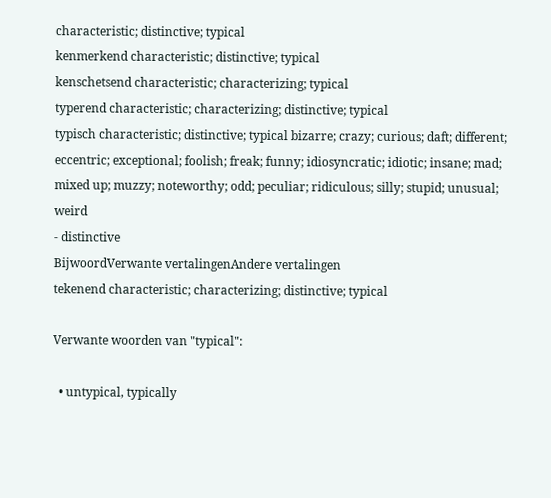characteristic; distinctive; typical
kenmerkend characteristic; distinctive; typical
kenschetsend characteristic; characterizing; typical
typerend characteristic; characterizing; distinctive; typical
typisch characteristic; distinctive; typical bizarre; crazy; curious; daft; different; eccentric; exceptional; foolish; freak; funny; idiosyncratic; idiotic; insane; mad; mixed up; muzzy; noteworthy; odd; peculiar; ridiculous; silly; stupid; unusual; weird
- distinctive
BijwoordVerwante vertalingenAndere vertalingen
tekenend characteristic; characterizing; distinctive; typical

Verwante woorden van "typical":

  • untypical, typically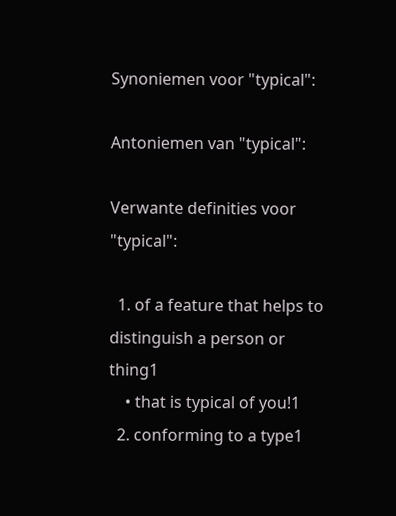Synoniemen voor "typical":

Antoniemen van "typical":

Verwante definities voor "typical":

  1. of a feature that helps to distinguish a person or thing1
    • that is typical of you!1
  2. conforming to a type1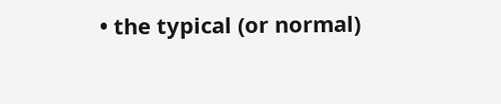• the typical (or normal)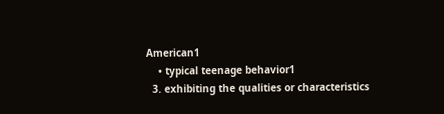American1
    • typical teenage behavior1
  3. exhibiting the qualities or characteristics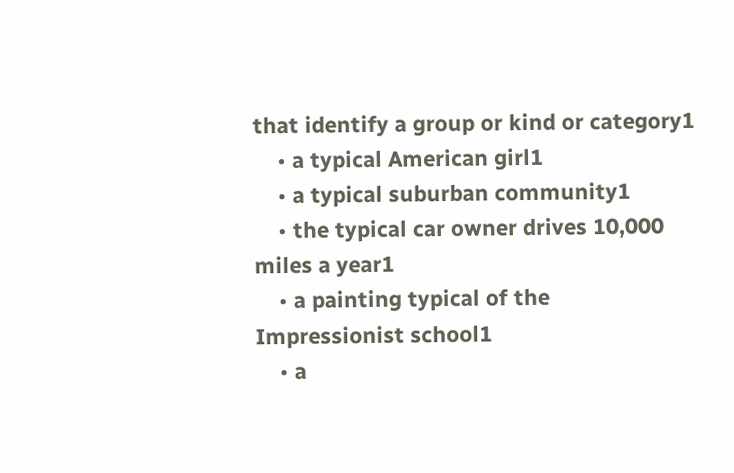that identify a group or kind or category1
    • a typical American girl1
    • a typical suburban community1
    • the typical car owner drives 10,000 miles a year1
    • a painting typical of the Impressionist school1
    • a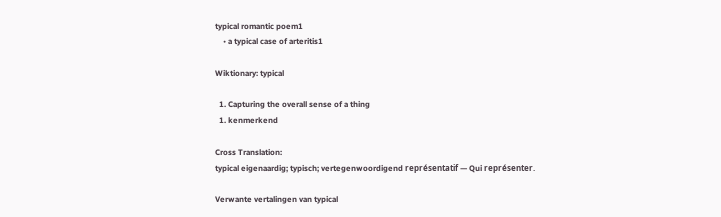typical romantic poem1
    • a typical case of arteritis1

Wiktionary: typical

  1. Capturing the overall sense of a thing
  1. kenmerkend

Cross Translation:
typical eigenaardig; typisch; vertegenwoordigend représentatif — Qui représenter.

Verwante vertalingen van typical